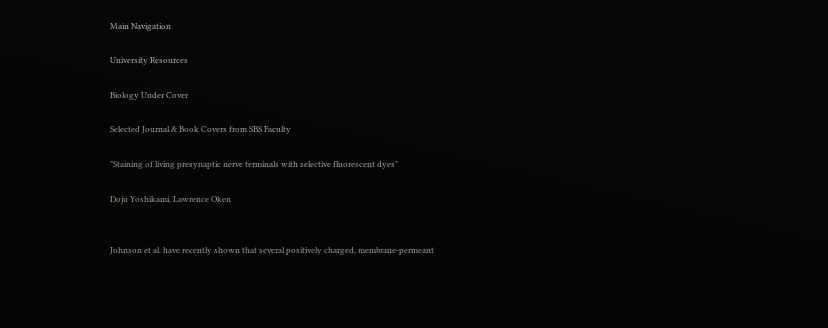Main Navigation

University Resources

Biology Under Cover

Selected Journal & Book Covers from SBS Faculty

"Staining of living presynaptic nerve terminals with selective fluorescent dyes"

Doju Yoshikami, Lawrence Oken


Johnson et al. have recently shown that several positively charged, membrane-permeant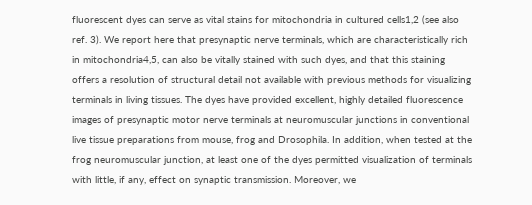fluorescent dyes can serve as vital stains for mitochondria in cultured cells1,2 (see also ref. 3). We report here that presynaptic nerve terminals, which are characteristically rich in mitochondria4,5, can also be vitally stained with such dyes, and that this staining offers a resolution of structural detail not available with previous methods for visualizing terminals in living tissues. The dyes have provided excellent, highly detailed fluorescence images of presynaptic motor nerve terminals at neuromuscular junctions in conventional live tissue preparations from mouse, frog and Drosophila. In addition, when tested at the frog neuromuscular junction, at least one of the dyes permitted visualization of terminals with little, if any, effect on synaptic transmission. Moreover, we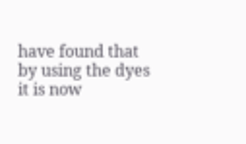have found that by using the dyes it is now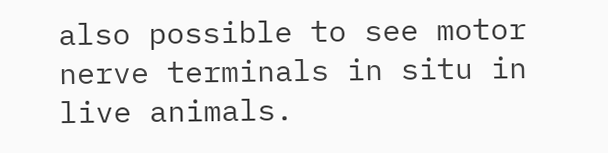also possible to see motor nerve terminals in situ in live animals.